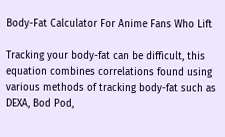Body-Fat Calculator For Anime Fans Who Lift

Tracking your body-fat can be difficult, this equation combines correlations found using various methods of tracking body-fat such as DEXA, Bod Pod,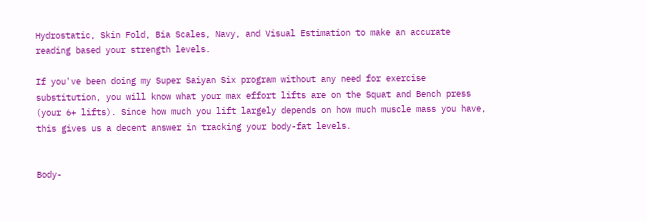Hydrostatic, Skin Fold, Bia Scales, Navy, and Visual Estimation to make an accurate reading based your strength levels.

If you've been doing my Super Saiyan Six program without any need for exercise substitution, you will know what your max effort lifts are on the Squat and Bench press (your 6+ lifts). Since how much you lift largely depends on how much muscle mass you have, this gives us a decent answer in tracking your body-fat levels.


Body-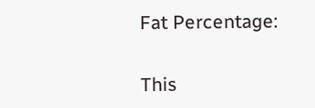Fat Percentage:


This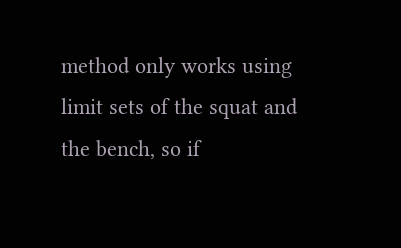method only works using limit sets of the squat and the bench, so if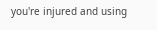you're injured and using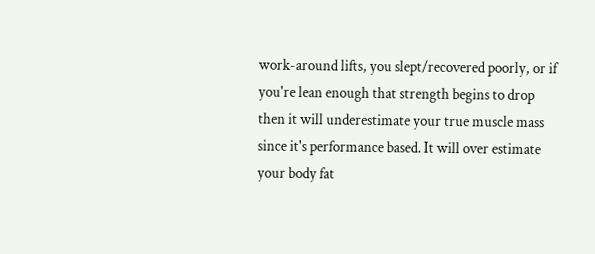work-around lifts, you slept/recovered poorly, or if you're lean enough that strength begins to drop then it will underestimate your true muscle mass since it's performance based. It will over estimate your body fat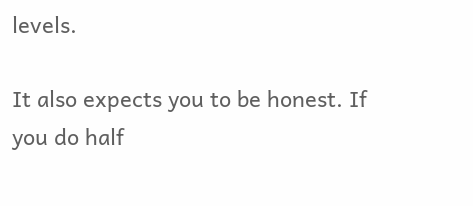levels.

It also expects you to be honest. If you do half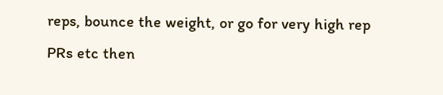reps, bounce the weight, or go for very high rep PRs etc then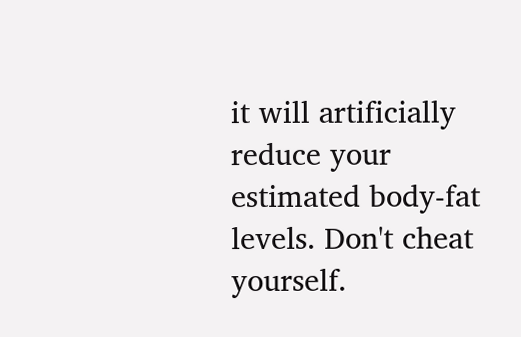it will artificially reduce your estimated body-fat levels. Don't cheat yourself.